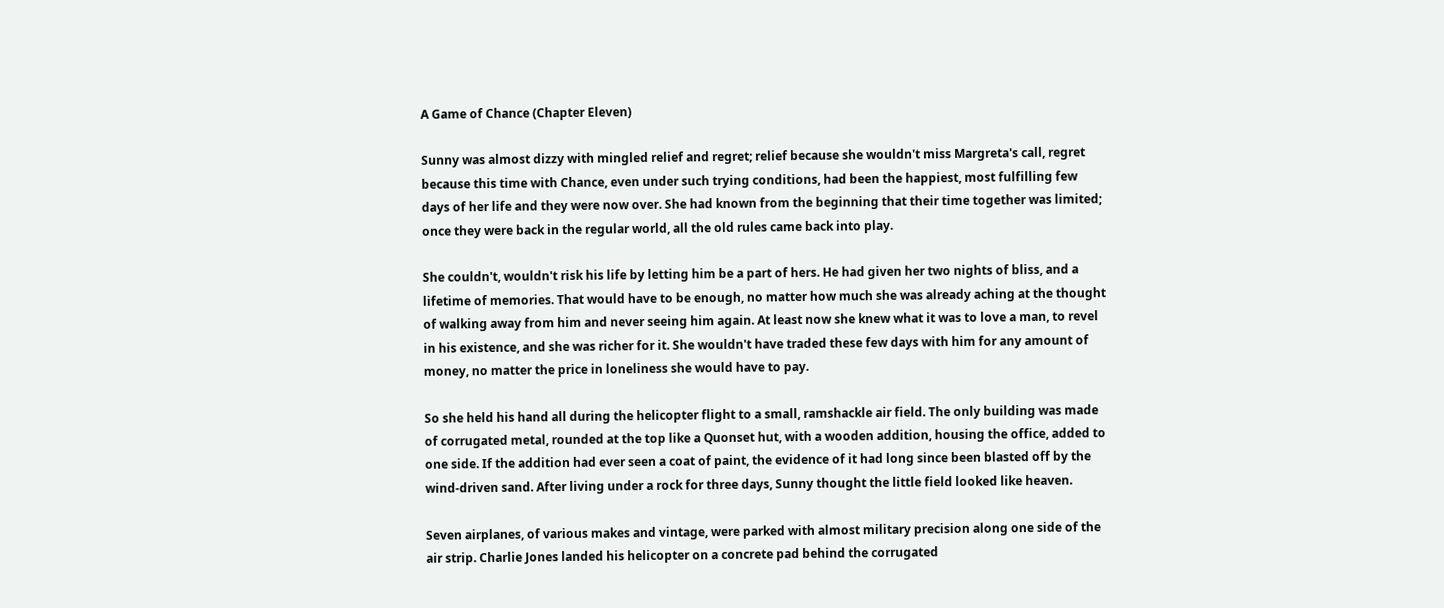A Game of Chance (Chapter Eleven)

Sunny was almost dizzy with mingled relief and regret; relief because she wouldn't miss Margreta's call, regret because this time with Chance, even under such trying conditions, had been the happiest, most fulfilling few days of her life and they were now over. She had known from the beginning that their time together was limited; once they were back in the regular world, all the old rules came back into play.

She couldn't, wouldn't risk his life by letting him be a part of hers. He had given her two nights of bliss, and a lifetime of memories. That would have to be enough, no matter how much she was already aching at the thought of walking away from him and never seeing him again. At least now she knew what it was to love a man, to revel in his existence, and she was richer for it. She wouldn't have traded these few days with him for any amount of money, no matter the price in loneliness she would have to pay.

So she held his hand all during the helicopter flight to a small, ramshackle air field. The only building was made of corrugated metal, rounded at the top like a Quonset hut, with a wooden addition, housing the office, added to one side. If the addition had ever seen a coat of paint, the evidence of it had long since been blasted off by the wind-driven sand. After living under a rock for three days, Sunny thought the little field looked like heaven.

Seven airplanes, of various makes and vintage, were parked with almost military precision along one side of the air strip. Charlie Jones landed his helicopter on a concrete pad behind the corrugated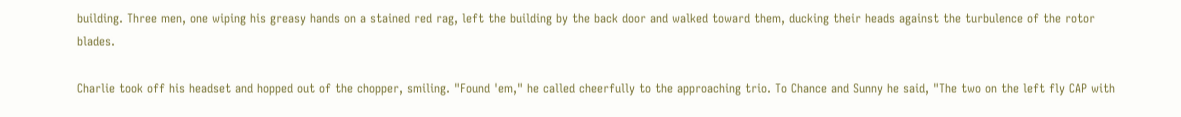building. Three men, one wiping his greasy hands on a stained red rag, left the building by the back door and walked toward them, ducking their heads against the turbulence of the rotor blades.

Charlie took off his headset and hopped out of the chopper, smiling. "Found 'em," he called cheerfully to the approaching trio. To Chance and Sunny he said, "The two on the left fly CAP with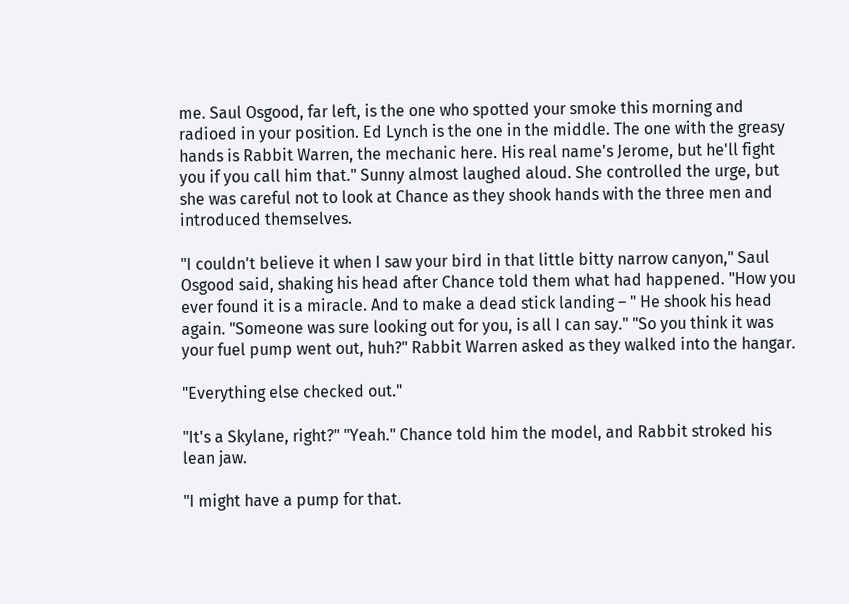me. Saul Osgood, far left, is the one who spotted your smoke this morning and radioed in your position. Ed Lynch is the one in the middle. The one with the greasy hands is Rabbit Warren, the mechanic here. His real name's Jerome, but he'll fight you if you call him that." Sunny almost laughed aloud. She controlled the urge, but she was careful not to look at Chance as they shook hands with the three men and introduced themselves.

"I couldn't believe it when I saw your bird in that little bitty narrow canyon," Saul Osgood said, shaking his head after Chance told them what had happened. "How you ever found it is a miracle. And to make a dead stick landing – " He shook his head again. "Someone was sure looking out for you, is all I can say." "So you think it was your fuel pump went out, huh?" Rabbit Warren asked as they walked into the hangar.

"Everything else checked out."

"It's a Skylane, right?" "Yeah." Chance told him the model, and Rabbit stroked his lean jaw.

"I might have a pump for that.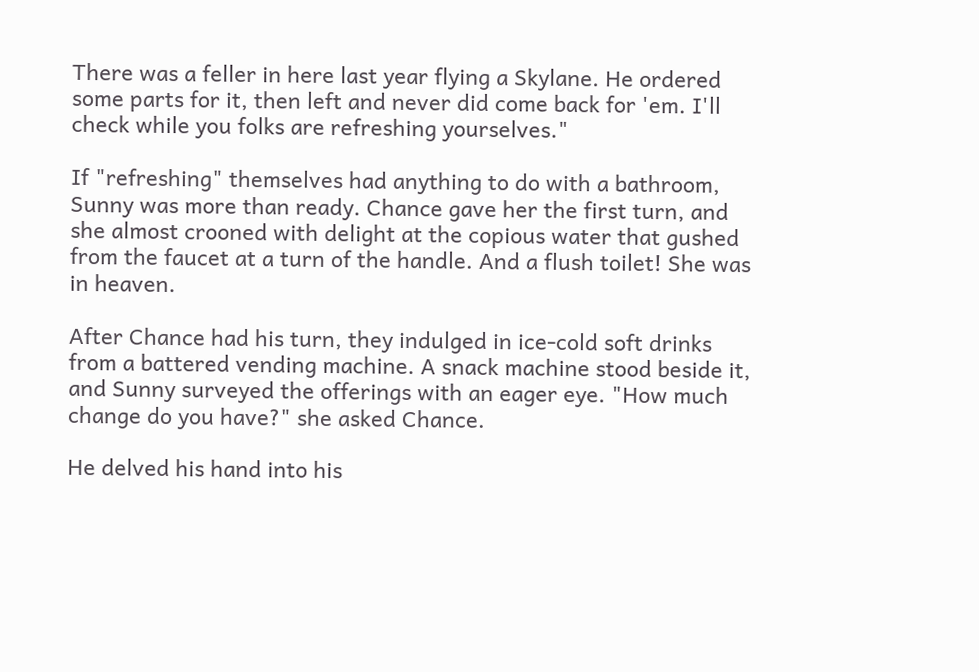There was a feller in here last year flying a Skylane. He ordered some parts for it, then left and never did come back for 'em. I'll check while you folks are refreshing yourselves."

If "refreshing" themselves had anything to do with a bathroom, Sunny was more than ready. Chance gave her the first turn, and she almost crooned with delight at the copious water that gushed from the faucet at a turn of the handle. And a flush toilet! She was in heaven.

After Chance had his turn, they indulged in ice-cold soft drinks from a battered vending machine. A snack machine stood beside it, and Sunny surveyed the offerings with an eager eye. "How much change do you have?" she asked Chance.

He delved his hand into his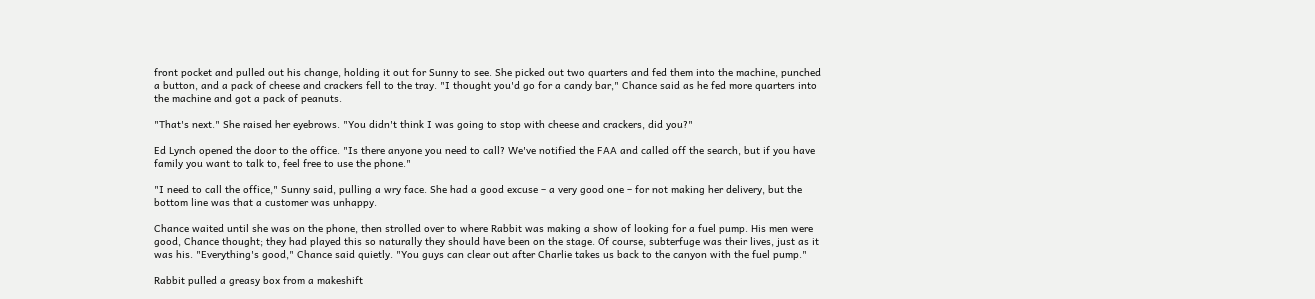front pocket and pulled out his change, holding it out for Sunny to see. She picked out two quarters and fed them into the machine, punched a button, and a pack of cheese and crackers fell to the tray. "I thought you'd go for a candy bar," Chance said as he fed more quarters into the machine and got a pack of peanuts.

"That's next." She raised her eyebrows. "You didn't think I was going to stop with cheese and crackers, did you?"

Ed Lynch opened the door to the office. "Is there anyone you need to call? We've notified the FAA and called off the search, but if you have family you want to talk to, feel free to use the phone."

"I need to call the office," Sunny said, pulling a wry face. She had a good excuse – a very good one – for not making her delivery, but the bottom line was that a customer was unhappy.

Chance waited until she was on the phone, then strolled over to where Rabbit was making a show of looking for a fuel pump. His men were good, Chance thought; they had played this so naturally they should have been on the stage. Of course, subterfuge was their lives, just as it was his. "Everything's good," Chance said quietly. "You guys can clear out after Charlie takes us back to the canyon with the fuel pump."

Rabbit pulled a greasy box from a makeshift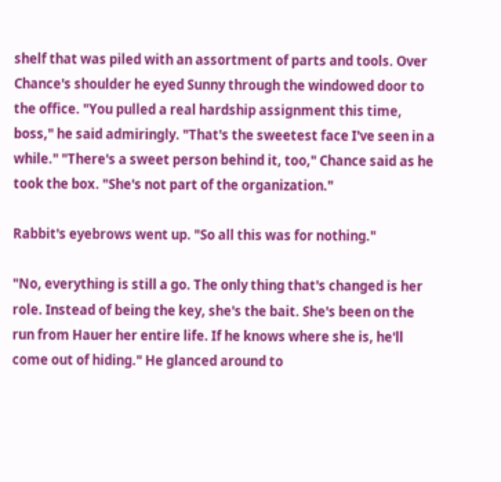shelf that was piled with an assortment of parts and tools. Over Chance's shoulder he eyed Sunny through the windowed door to the office. "You pulled a real hardship assignment this time, boss," he said admiringly. "That's the sweetest face I've seen in a while." "There's a sweet person behind it, too," Chance said as he took the box. "She's not part of the organization."

Rabbit's eyebrows went up. "So all this was for nothing."

"No, everything is still a go. The only thing that's changed is her role. Instead of being the key, she's the bait. She's been on the run from Hauer her entire life. If he knows where she is, he'll come out of hiding." He glanced around to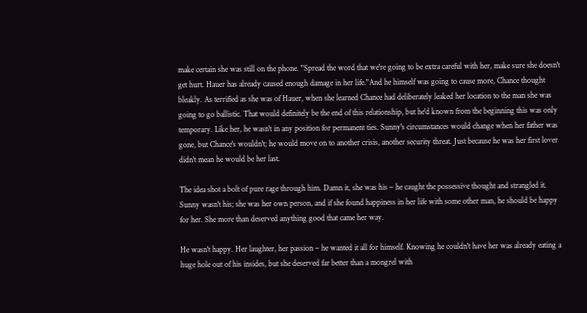make certain she was still on the phone. "Spread the word that we're going to be extra careful with her, make sure she doesn't get hurt. Hauer has already caused enough damage in her life."And he himself was going to cause more, Chance thought bleakly. As terrified as she was of Hauer, when she learned Chance had deliberately leaked her location to the man she was going to go ballistic. That would definitely be the end of this relationship, but he'd known from the beginning this was only temporary. Like her, he wasn't in any position for permanent ties. Sunny's circumstances would change when her father was gone, but Chance's wouldn't; he would move on to another crisis, another security threat. Just because he was her first lover didn't mean he would be her last.

The idea shot a bolt of pure rage through him. Damn it, she was his – he caught the possessive thought and strangled it. Sunny wasn't his; she was her own person, and if she found happiness in her life with some other man, he should be happy for her. She more than deserved anything good that came her way.

He wasn't happy. Her laughter, her passion – he wanted it all for himself. Knowing he couldn't have her was already eating a huge hole out of his insides, but she deserved far better than a mongrel with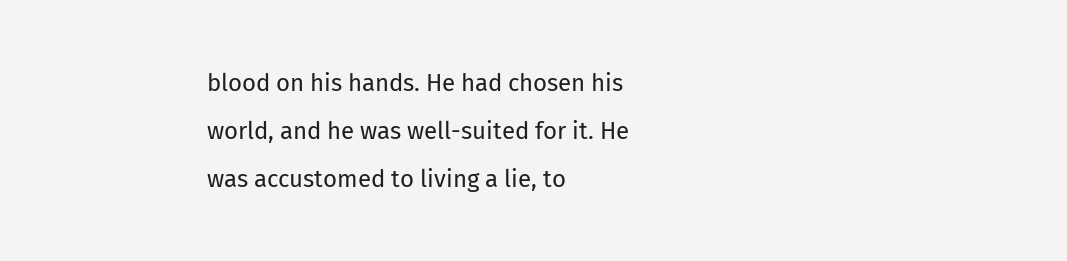blood on his hands. He had chosen his world, and he was well-suited for it. He was accustomed to living a lie, to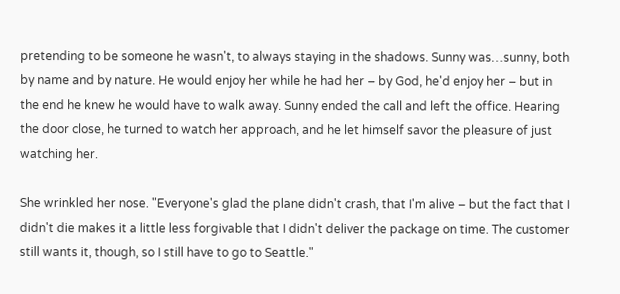pretending to be someone he wasn't, to always staying in the shadows. Sunny was…sunny, both by name and by nature. He would enjoy her while he had her – by God, he'd enjoy her – but in the end he knew he would have to walk away. Sunny ended the call and left the office. Hearing the door close, he turned to watch her approach, and he let himself savor the pleasure of just watching her.

She wrinkled her nose. "Everyone's glad the plane didn't crash, that I'm alive – but the fact that I didn't die makes it a little less forgivable that I didn't deliver the package on time. The customer still wants it, though, so I still have to go to Seattle."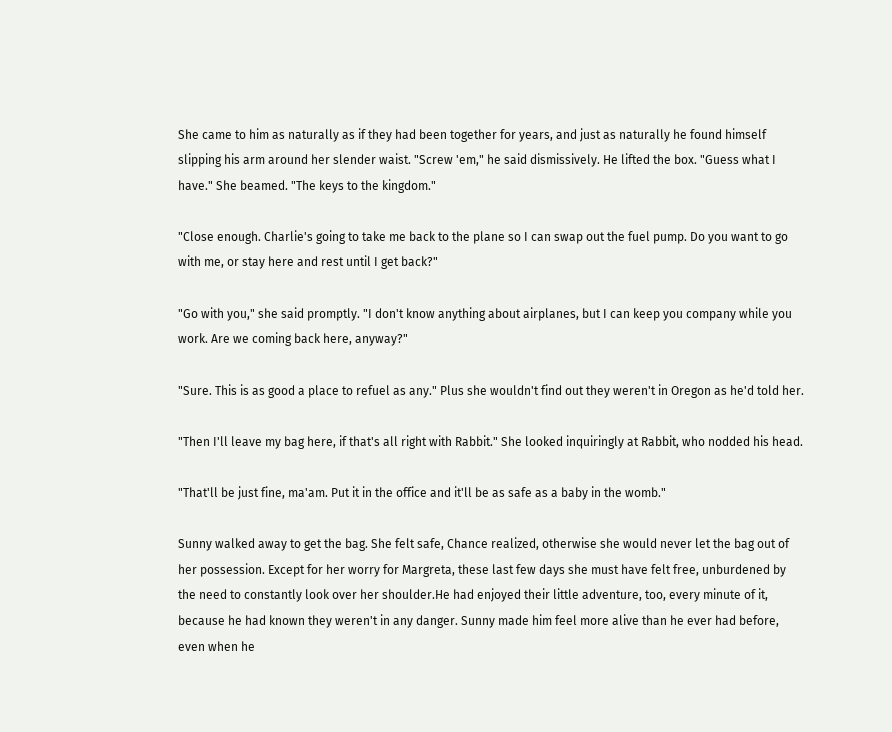She came to him as naturally as if they had been together for years, and just as naturally he found himself slipping his arm around her slender waist. "Screw 'em," he said dismissively. He lifted the box. "Guess what I have." She beamed. "The keys to the kingdom."

"Close enough. Charlie's going to take me back to the plane so I can swap out the fuel pump. Do you want to go with me, or stay here and rest until I get back?"

"Go with you," she said promptly. "I don't know anything about airplanes, but I can keep you company while you work. Are we coming back here, anyway?"

"Sure. This is as good a place to refuel as any." Plus she wouldn't find out they weren't in Oregon as he'd told her.

"Then I'll leave my bag here, if that's all right with Rabbit." She looked inquiringly at Rabbit, who nodded his head.

"That'll be just fine, ma'am. Put it in the office and it'll be as safe as a baby in the womb."

Sunny walked away to get the bag. She felt safe, Chance realized, otherwise she would never let the bag out of her possession. Except for her worry for Margreta, these last few days she must have felt free, unburdened by the need to constantly look over her shoulder.He had enjoyed their little adventure, too, every minute of it, because he had known they weren't in any danger. Sunny made him feel more alive than he ever had before, even when he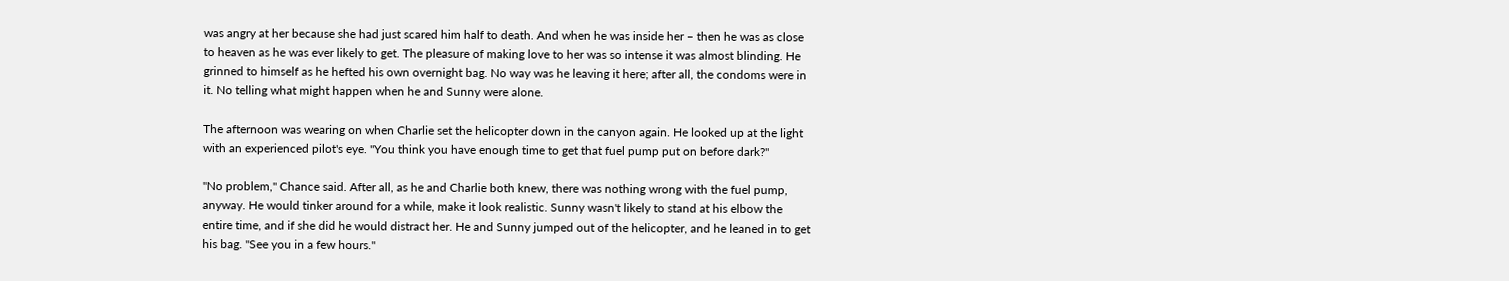was angry at her because she had just scared him half to death. And when he was inside her – then he was as close to heaven as he was ever likely to get. The pleasure of making love to her was so intense it was almost blinding. He grinned to himself as he hefted his own overnight bag. No way was he leaving it here; after all, the condoms were in it. No telling what might happen when he and Sunny were alone.

The afternoon was wearing on when Charlie set the helicopter down in the canyon again. He looked up at the light with an experienced pilot's eye. "You think you have enough time to get that fuel pump put on before dark?"

"No problem," Chance said. After all, as he and Charlie both knew, there was nothing wrong with the fuel pump, anyway. He would tinker around for a while, make it look realistic. Sunny wasn't likely to stand at his elbow the entire time, and if she did he would distract her. He and Sunny jumped out of the helicopter, and he leaned in to get his bag. "See you in a few hours."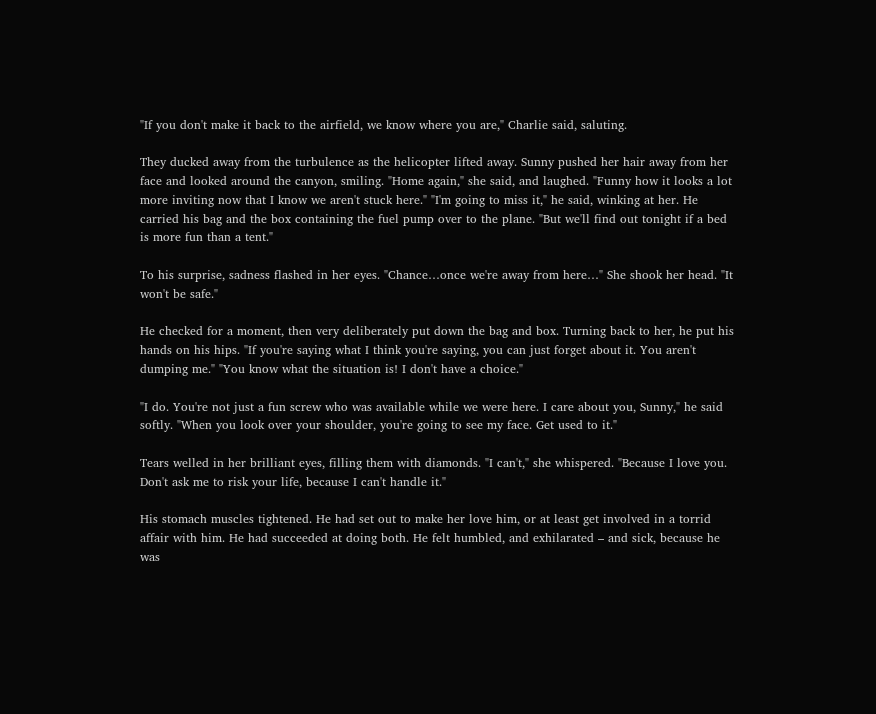"If you don't make it back to the airfield, we know where you are," Charlie said, saluting.

They ducked away from the turbulence as the helicopter lifted away. Sunny pushed her hair away from her face and looked around the canyon, smiling. "Home again," she said, and laughed. "Funny how it looks a lot more inviting now that I know we aren't stuck here." "I'm going to miss it," he said, winking at her. He carried his bag and the box containing the fuel pump over to the plane. "But we'll find out tonight if a bed is more fun than a tent."

To his surprise, sadness flashed in her eyes. "Chance…once we're away from here…" She shook her head. "It won't be safe."

He checked for a moment, then very deliberately put down the bag and box. Turning back to her, he put his hands on his hips. "If you're saying what I think you're saying, you can just forget about it. You aren't dumping me." "You know what the situation is! I don't have a choice."

"I do. You're not just a fun screw who was available while we were here. I care about you, Sunny," he said softly. "When you look over your shoulder, you're going to see my face. Get used to it."

Tears welled in her brilliant eyes, filling them with diamonds. "I can't," she whispered. "Because I love you. Don't ask me to risk your life, because I can't handle it."

His stomach muscles tightened. He had set out to make her love him, or at least get involved in a torrid affair with him. He had succeeded at doing both. He felt humbled, and exhilarated – and sick, because he was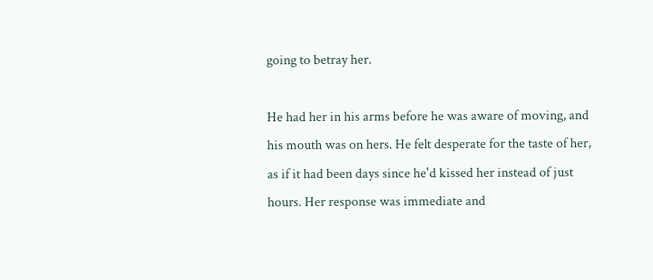going to betray her.

He had her in his arms before he was aware of moving, and his mouth was on hers. He felt desperate for the taste of her, as if it had been days since he'd kissed her instead of just hours. Her response was immediate and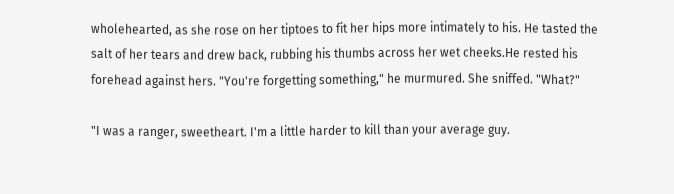wholehearted, as she rose on her tiptoes to fit her hips more intimately to his. He tasted the salt of her tears and drew back, rubbing his thumbs across her wet cheeks.He rested his forehead against hers. "You're forgetting something," he murmured. She sniffed. "What?"

"I was a ranger, sweetheart. I'm a little harder to kill than your average guy.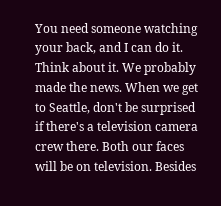You need someone watching your back, and I can do it. Think about it. We probably made the news. When we get to Seattle, don't be surprised if there's a television camera crew there. Both our faces will be on television. Besides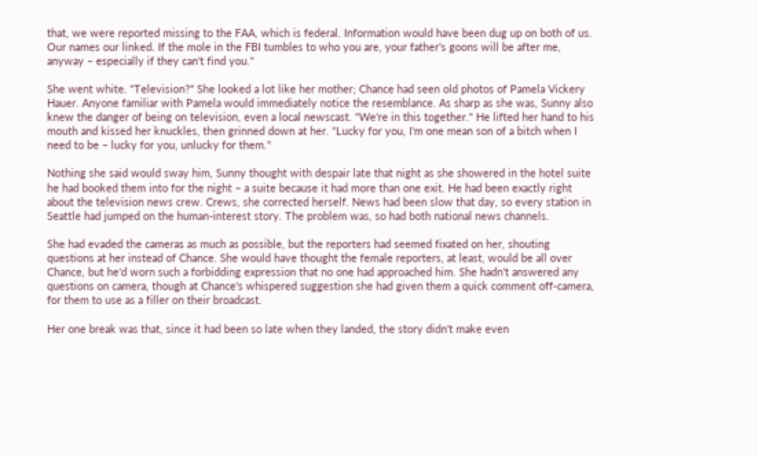that, we were reported missing to the FAA, which is federal. Information would have been dug up on both of us. Our names our linked. If the mole in the FBI tumbles to who you are, your father's goons will be after me, anyway – especially if they can't find you."

She went white. "Television?" She looked a lot like her mother; Chance had seen old photos of Pamela Vickery Hauer. Anyone familiar with Pamela would immediately notice the resemblance. As sharp as she was, Sunny also knew the danger of being on television, even a local newscast. "We're in this together." He lifted her hand to his mouth and kissed her knuckles, then grinned down at her. "Lucky for you, I'm one mean son of a bitch when I need to be – lucky for you, unlucky for them."

Nothing she said would sway him, Sunny thought with despair late that night as she showered in the hotel suite he had booked them into for the night – a suite because it had more than one exit. He had been exactly right about the television news crew. Crews, she corrected herself. News had been slow that day, so every station in Seattle had jumped on the human-interest story. The problem was, so had both national news channels.

She had evaded the cameras as much as possible, but the reporters had seemed fixated on her, shouting questions at her instead of Chance. She would have thought the female reporters, at least, would be all over Chance, but he'd worn such a forbidding expression that no one had approached him. She hadn't answered any questions on camera, though at Chance's whispered suggestion she had given them a quick comment off-camera, for them to use as a filler on their broadcast.

Her one break was that, since it had been so late when they landed, the story didn't make even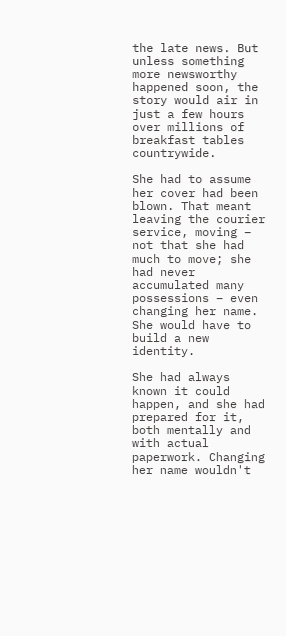the late news. But unless something more newsworthy happened soon, the story would air in just a few hours over millions of breakfast tables countrywide.

She had to assume her cover had been blown. That meant leaving the courier service, moving – not that she had much to move; she had never accumulated many possessions – even changing her name. She would have to build a new identity.

She had always known it could happen, and she had prepared for it, both mentally and with actual paperwork. Changing her name wouldn't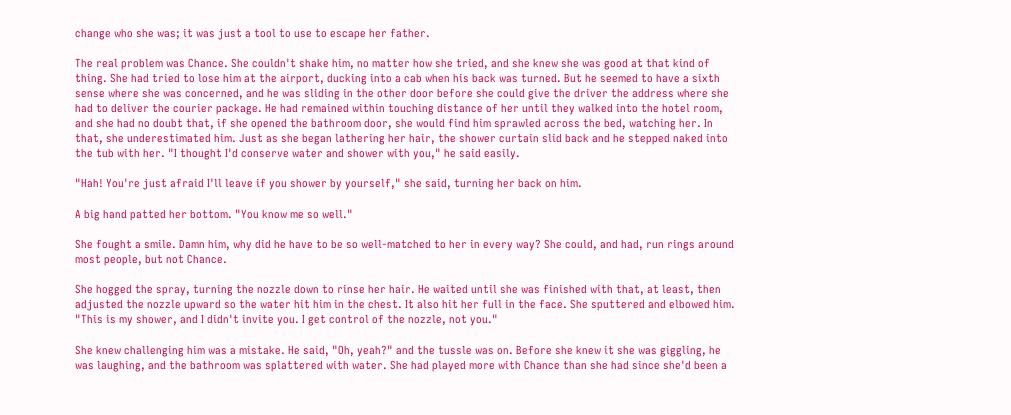change who she was; it was just a tool to use to escape her father.

The real problem was Chance. She couldn't shake him, no matter how she tried, and she knew she was good at that kind of thing. She had tried to lose him at the airport, ducking into a cab when his back was turned. But he seemed to have a sixth sense where she was concerned, and he was sliding in the other door before she could give the driver the address where she had to deliver the courier package. He had remained within touching distance of her until they walked into the hotel room, and she had no doubt that, if she opened the bathroom door, she would find him sprawled across the bed, watching her. In that, she underestimated him. Just as she began lathering her hair, the shower curtain slid back and he stepped naked into the tub with her. "I thought I'd conserve water and shower with you," he said easily.

"Hah! You're just afraid I'll leave if you shower by yourself," she said, turning her back on him.

A big hand patted her bottom. "You know me so well."

She fought a smile. Damn him, why did he have to be so well-matched to her in every way? She could, and had, run rings around most people, but not Chance.

She hogged the spray, turning the nozzle down to rinse her hair. He waited until she was finished with that, at least, then adjusted the nozzle upward so the water hit him in the chest. It also hit her full in the face. She sputtered and elbowed him. "This is my shower, and I didn't invite you. I get control of the nozzle, not you."

She knew challenging him was a mistake. He said, "Oh, yeah?" and the tussle was on. Before she knew it she was giggling, he was laughing, and the bathroom was splattered with water. She had played more with Chance than she had since she'd been a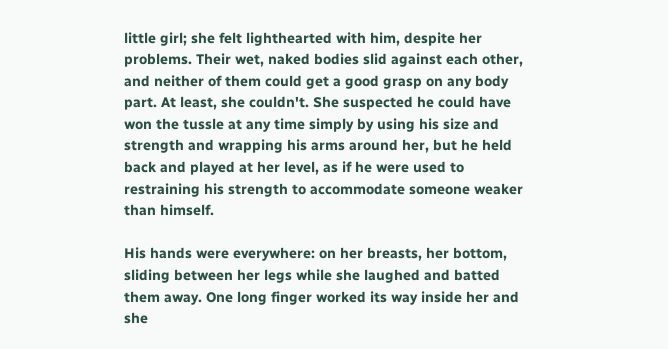little girl; she felt lighthearted with him, despite her problems. Their wet, naked bodies slid against each other, and neither of them could get a good grasp on any body part. At least, she couldn't. She suspected he could have won the tussle at any time simply by using his size and strength and wrapping his arms around her, but he held back and played at her level, as if he were used to restraining his strength to accommodate someone weaker than himself.

His hands were everywhere: on her breasts, her bottom, sliding between her legs while she laughed and batted them away. One long finger worked its way inside her and she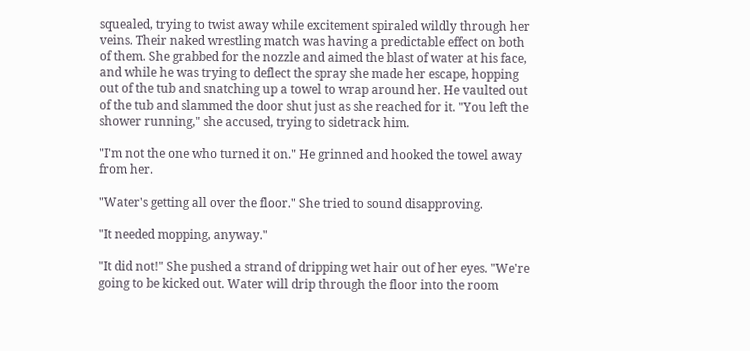squealed, trying to twist away while excitement spiraled wildly through her veins. Their naked wrestling match was having a predictable effect on both of them. She grabbed for the nozzle and aimed the blast of water at his face, and while he was trying to deflect the spray she made her escape, hopping out of the tub and snatching up a towel to wrap around her. He vaulted out of the tub and slammed the door shut just as she reached for it. "You left the shower running," she accused, trying to sidetrack him.

"I'm not the one who turned it on." He grinned and hooked the towel away from her.

"Water's getting all over the floor." She tried to sound disapproving.

"It needed mopping, anyway."

"It did not!" She pushed a strand of dripping wet hair out of her eyes. "We're going to be kicked out. Water will drip through the floor into the room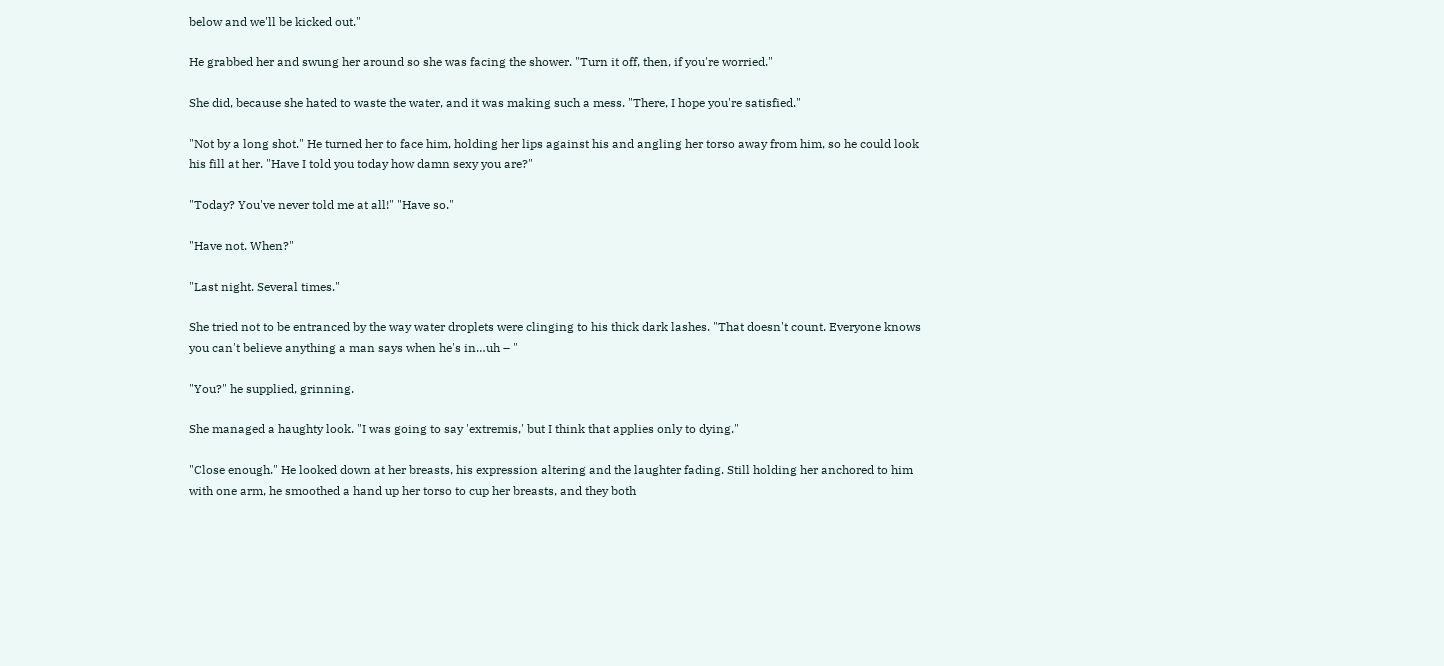below and we'll be kicked out."

He grabbed her and swung her around so she was facing the shower. "Turn it off, then, if you're worried."

She did, because she hated to waste the water, and it was making such a mess. "There, I hope you're satisfied."

"Not by a long shot." He turned her to face him, holding her lips against his and angling her torso away from him, so he could look his fill at her. "Have I told you today how damn sexy you are?"

"Today? You've never told me at all!" "Have so."

"Have not. When?"

"Last night. Several times."

She tried not to be entranced by the way water droplets were clinging to his thick dark lashes. "That doesn't count. Everyone knows you can't believe anything a man says when he's in…uh – "

"You?" he supplied, grinning.

She managed a haughty look. "I was going to say 'extremis,' but I think that applies only to dying."

"Close enough." He looked down at her breasts, his expression altering and the laughter fading. Still holding her anchored to him with one arm, he smoothed a hand up her torso to cup her breasts, and they both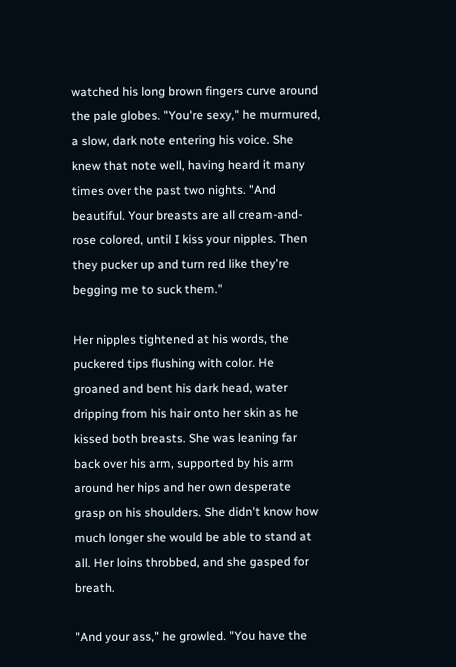watched his long brown fingers curve around the pale globes. "You're sexy," he murmured, a slow, dark note entering his voice. She knew that note well, having heard it many times over the past two nights. "And beautiful. Your breasts are all cream-and-rose colored, until I kiss your nipples. Then they pucker up and turn red like they're begging me to suck them."

Her nipples tightened at his words, the puckered tips flushing with color. He groaned and bent his dark head, water dripping from his hair onto her skin as he kissed both breasts. She was leaning far back over his arm, supported by his arm around her hips and her own desperate grasp on his shoulders. She didn't know how much longer she would be able to stand at all. Her loins throbbed, and she gasped for breath.

"And your ass," he growled. "You have the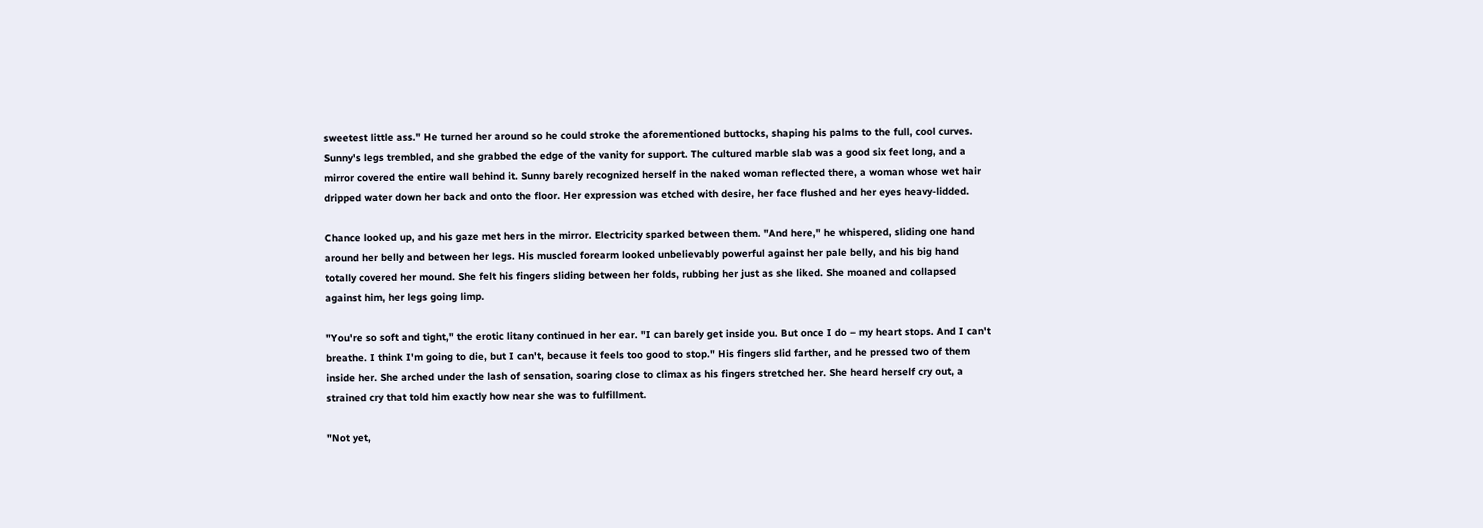sweetest little ass." He turned her around so he could stroke the aforementioned buttocks, shaping his palms to the full, cool curves. Sunny's legs trembled, and she grabbed the edge of the vanity for support. The cultured marble slab was a good six feet long, and a mirror covered the entire wall behind it. Sunny barely recognized herself in the naked woman reflected there, a woman whose wet hair dripped water down her back and onto the floor. Her expression was etched with desire, her face flushed and her eyes heavy-lidded.

Chance looked up, and his gaze met hers in the mirror. Electricity sparked between them. "And here," he whispered, sliding one hand around her belly and between her legs. His muscled forearm looked unbelievably powerful against her pale belly, and his big hand totally covered her mound. She felt his fingers sliding between her folds, rubbing her just as she liked. She moaned and collapsed against him, her legs going limp.

"You're so soft and tight," the erotic litany continued in her ear. "I can barely get inside you. But once I do – my heart stops. And I can't breathe. I think I'm going to die, but I can't, because it feels too good to stop." His fingers slid farther, and he pressed two of them inside her. She arched under the lash of sensation, soaring close to climax as his fingers stretched her. She heard herself cry out, a strained cry that told him exactly how near she was to fulfillment.

"Not yet,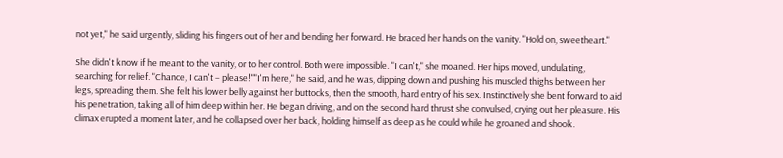not yet," he said urgently, sliding his fingers out of her and bending her forward. He braced her hands on the vanity. "Hold on, sweetheart."

She didn't know if he meant to the vanity, or to her control. Both were impossible. "I can't," she moaned. Her hips moved, undulating, searching for relief. "Chance, I can't – please!""I'm here," he said, and he was, dipping down and pushing his muscled thighs between her legs, spreading them. She felt his lower belly against her buttocks, then the smooth, hard entry of his sex. Instinctively she bent forward to aid his penetration, taking all of him deep within her. He began driving, and on the second hard thrust she convulsed, crying out her pleasure. His climax erupted a moment later, and he collapsed over her back, holding himself as deep as he could while he groaned and shook.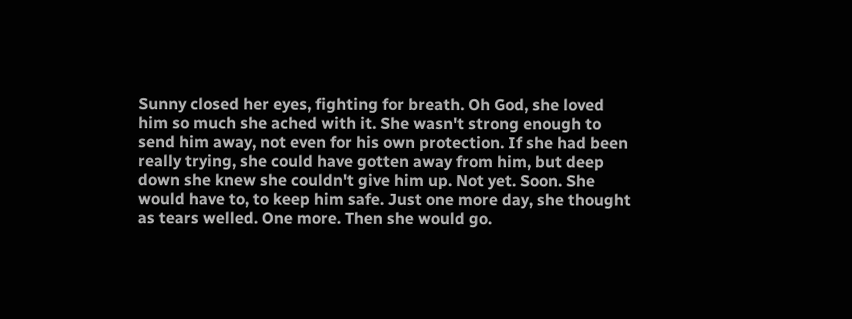Sunny closed her eyes, fighting for breath. Oh God, she loved him so much she ached with it. She wasn't strong enough to send him away, not even for his own protection. If she had been really trying, she could have gotten away from him, but deep down she knew she couldn't give him up. Not yet. Soon. She would have to, to keep him safe. Just one more day, she thought as tears welled. One more. Then she would go.